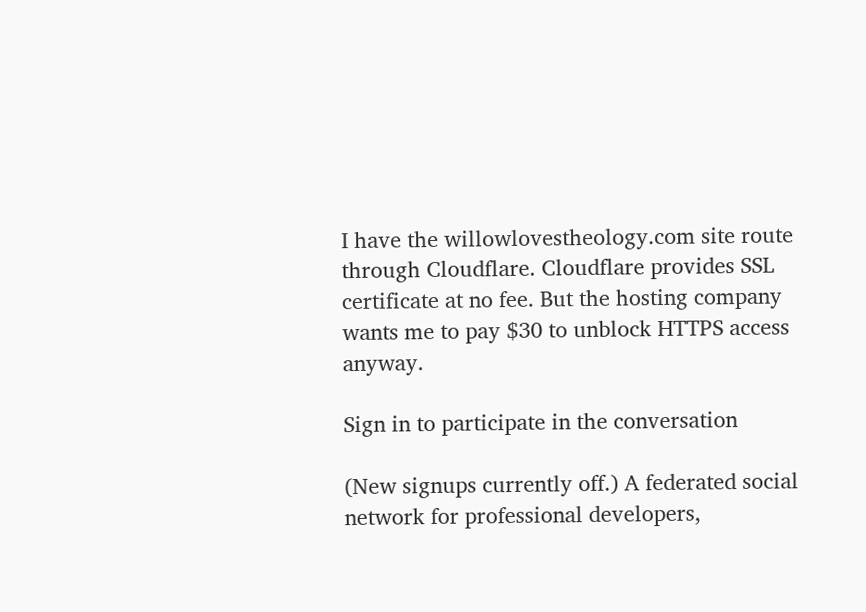I have the willowlovestheology.com site route through Cloudflare. Cloudflare provides SSL certificate at no fee. But the hosting company wants me to pay $30 to unblock HTTPS access anyway.

Sign in to participate in the conversation

(New signups currently off.) A federated social network for professional developers,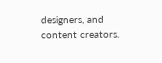designers, and content creators.